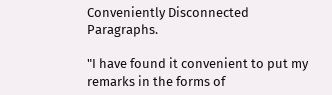Conveniently Disconnected Paragraphs.

"I have found it convenient to put my remarks in the forms of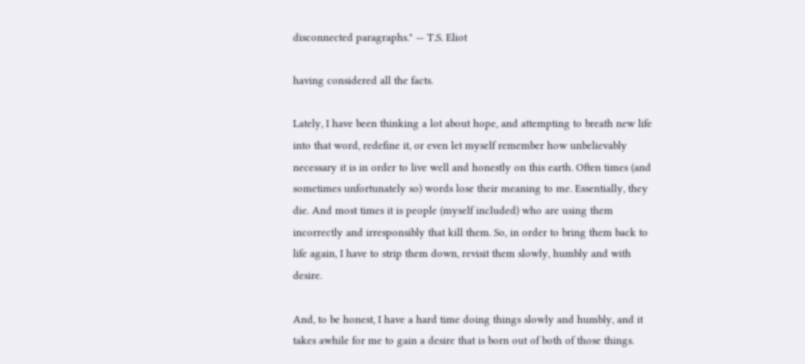disconnected paragraphs." — T.S. Eliot

having considered all the facts.

Lately, I have been thinking a lot about hope, and attempting to breath new life into that word, redefine it, or even let myself remember how unbelievably necessary it is in order to live well and honestly on this earth. Often times (and sometimes unfortunately so) words lose their meaning to me. Essentially, they die. And most times it is people (myself included) who are using them incorrectly and irresponsibly that kill them. So, in order to bring them back to life again, I have to strip them down, revisit them slowly, humbly and with desire.

And, to be honest, I have a hard time doing things slowly and humbly, and it takes awhile for me to gain a desire that is born out of both of those things.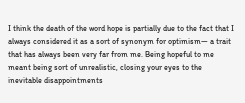I think the death of the word hope is partially due to the fact that I always considered it as a sort of synonym for optimism— a trait that has always been very far from me. Being hopeful to me meant being sort of unrealistic, closing your eyes to the inevitable disappointments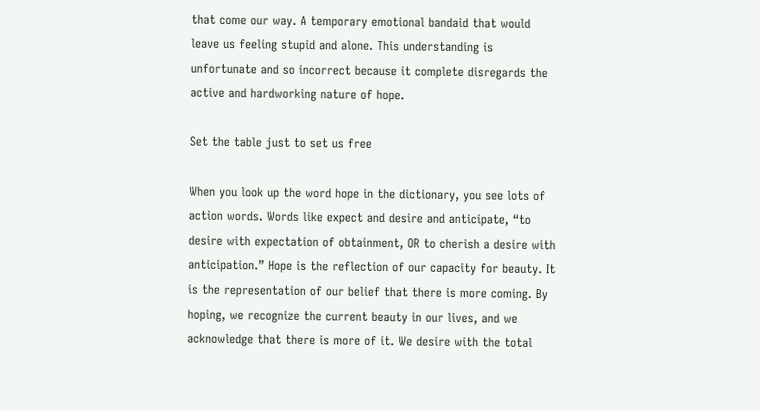that come our way. A temporary emotional bandaid that would leave us feeling stupid and alone. This understanding is unfortunate and so incorrect because it complete disregards the active and hardworking nature of hope.

Set the table just to set us free

When you look up the word hope in the dictionary, you see lots of action words. Words like expect and desire and anticipate, “to desire with expectation of obtainment, OR to cherish a desire with anticipation.” Hope is the reflection of our capacity for beauty. It is the representation of our belief that there is more coming. By hoping, we recognize the current beauty in our lives, and we acknowledge that there is more of it. We desire with the total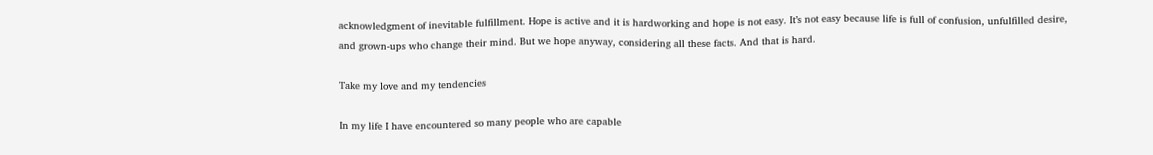acknowledgment of inevitable fulfillment. Hope is active and it is hardworking and hope is not easy. It’s not easy because life is full of confusion, unfulfilled desire, and grown-ups who change their mind. But we hope anyway, considering all these facts. And that is hard.

Take my love and my tendencies

In my life I have encountered so many people who are capable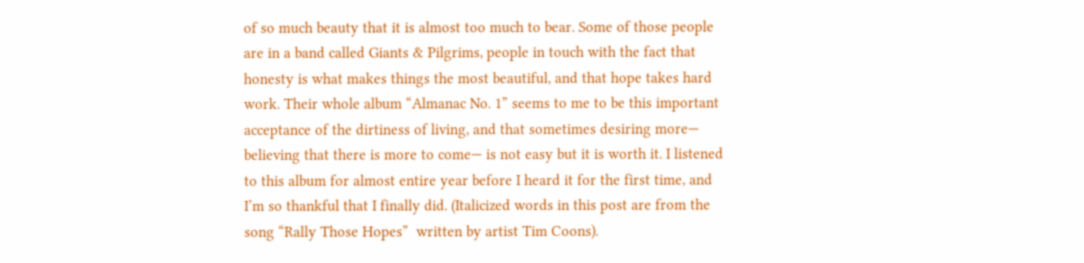of so much beauty that it is almost too much to bear. Some of those people are in a band called Giants & Pilgrims, people in touch with the fact that honesty is what makes things the most beautiful, and that hope takes hard work. Their whole album “Almanac No. 1” seems to me to be this important acceptance of the dirtiness of living, and that sometimes desiring more— believing that there is more to come— is not easy but it is worth it. I listened to this album for almost entire year before I heard it for the first time, and I’m so thankful that I finally did. (Italicized words in this post are from the song “Rally Those Hopes”  written by artist Tim Coons).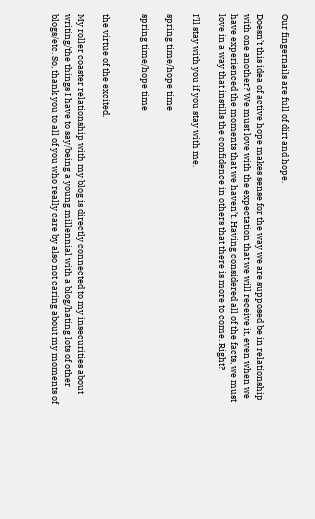Our fingernails are full of dirt and hope.

Doesn’t this idea of active hope makes sense for the way we are supposed be in relationship with one another? We must love with the expectation that we will receive it, even when we have experienced the moments that we haven’t. Having considered all of the facts, we must love in a way that instills the confidence in others that there is more to come. Right?

I’ll stay with you if you stay with me.

spring time/hope time

spring time/hope time


the virtue of the excited.

My roller coaster relationship with my blog is directly connected to my insecurities about writing/the things I have to say/being a young millennial with a blog/hating lots of other blogs/etc. So, thank you to all of you who really care by also not caring about my moments of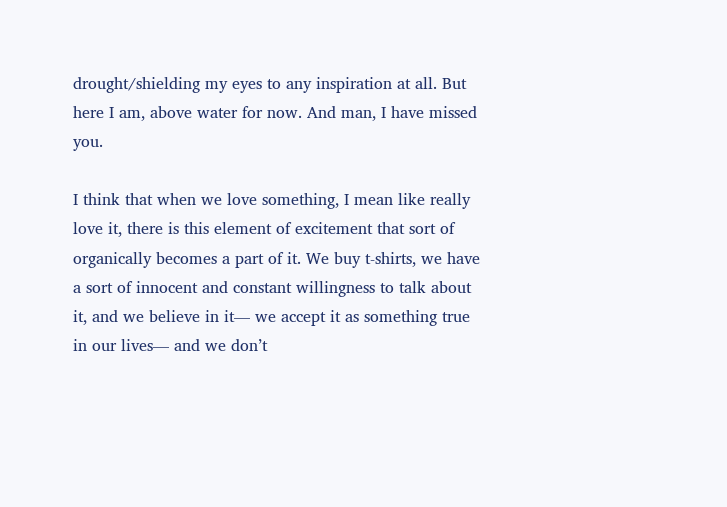drought/shielding my eyes to any inspiration at all. But here I am, above water for now. And man, I have missed you.

I think that when we love something, I mean like really love it, there is this element of excitement that sort of organically becomes a part of it. We buy t-shirts, we have a sort of innocent and constant willingness to talk about it, and we believe in it— we accept it as something true in our lives— and we don’t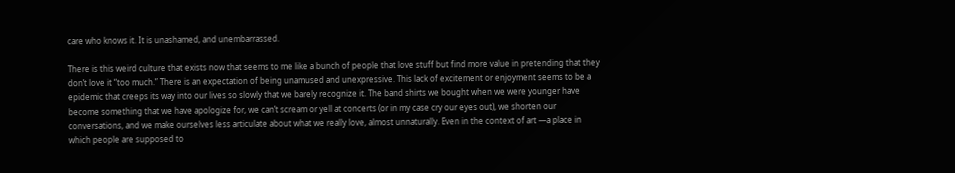care who knows it. It is unashamed, and unembarrassed.

There is this weird culture that exists now that seems to me like a bunch of people that love stuff but find more value in pretending that they don’t love it “too much.” There is an expectation of being unamused and unexpressive. This lack of excitement or enjoyment seems to be a epidemic that creeps its way into our lives so slowly that we barely recognize it. The band shirts we bought when we were younger have become something that we have apologize for, we can’t scream or yell at concerts (or in my case cry our eyes out), we shorten our conversations, and we make ourselves less articulate about what we really love, almost unnaturally. Even in the context of art —a place in which people are supposed to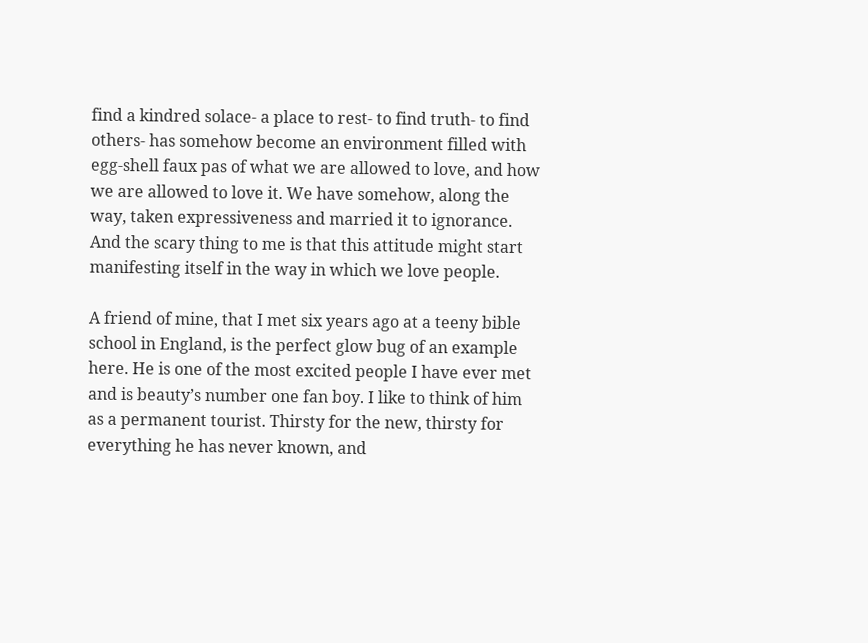find a kindred solace- a place to rest- to find truth- to find others- has somehow become an environment filled with egg-shell faux pas of what we are allowed to love, and how we are allowed to love it. We have somehow, along the way, taken expressiveness and married it to ignorance. And the scary thing to me is that this attitude might start manifesting itself in the way in which we love people.

A friend of mine, that I met six years ago at a teeny bible school in England, is the perfect glow bug of an example here. He is one of the most excited people I have ever met and is beauty’s number one fan boy. I like to think of him as a permanent tourist. Thirsty for the new, thirsty for everything he has never known, and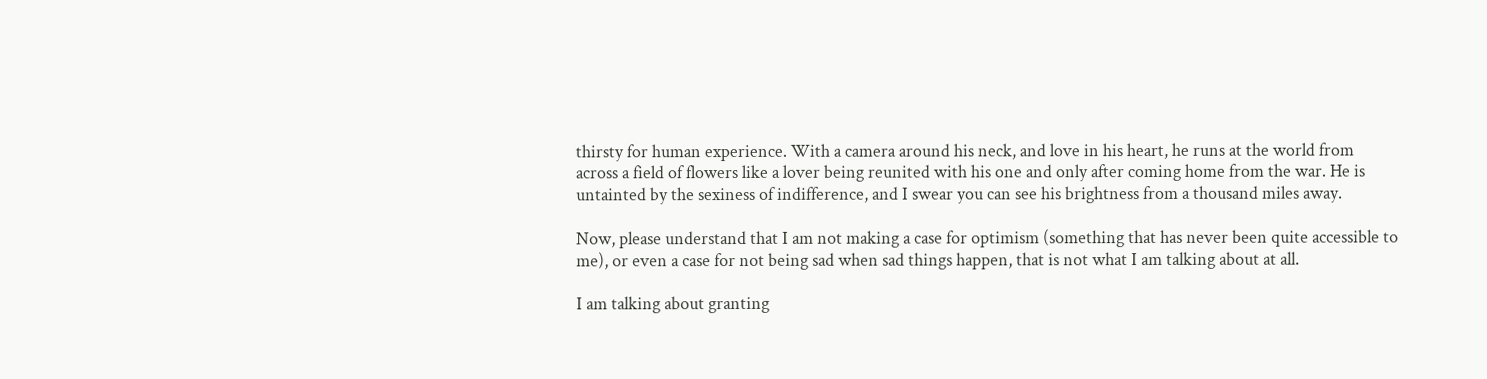thirsty for human experience. With a camera around his neck, and love in his heart, he runs at the world from across a field of flowers like a lover being reunited with his one and only after coming home from the war. He is untainted by the sexiness of indifference, and I swear you can see his brightness from a thousand miles away.

Now, please understand that I am not making a case for optimism (something that has never been quite accessible to me), or even a case for not being sad when sad things happen, that is not what I am talking about at all.

I am talking about granting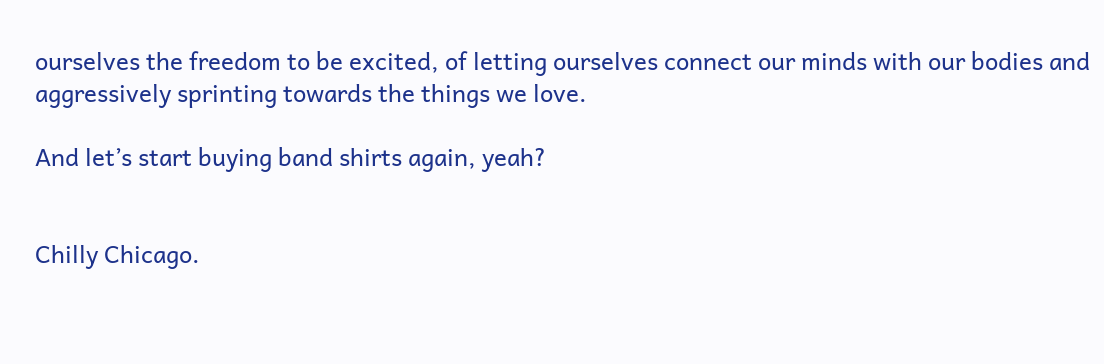ourselves the freedom to be excited, of letting ourselves connect our minds with our bodies and aggressively sprinting towards the things we love.

And let’s start buying band shirts again, yeah?


Chilly Chicago.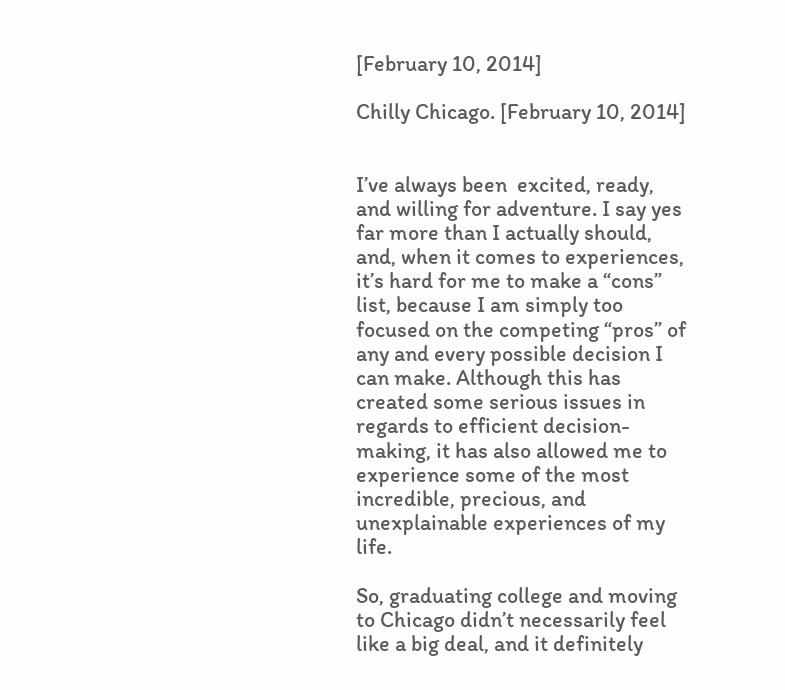[February 10, 2014]

Chilly Chicago. [February 10, 2014]


I’ve always been  excited, ready, and willing for adventure. I say yes far more than I actually should, and, when it comes to experiences, it’s hard for me to make a “cons” list, because I am simply too focused on the competing “pros” of any and every possible decision I can make. Although this has created some serious issues in regards to efficient decision-making, it has also allowed me to experience some of the most incredible, precious, and unexplainable experiences of my life.

So, graduating college and moving to Chicago didn’t necessarily feel like a big deal, and it definitely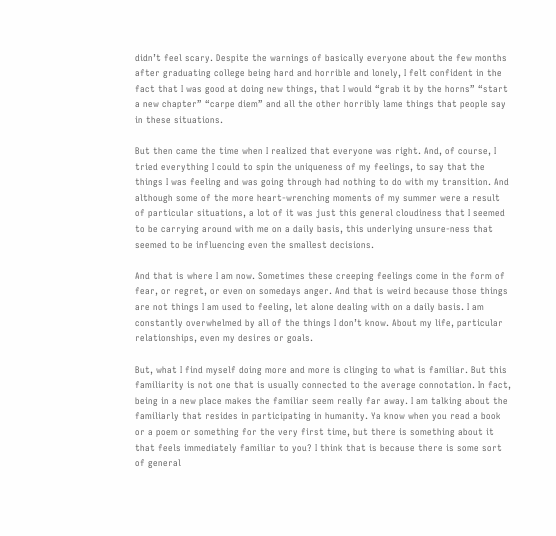didn’t feel scary. Despite the warnings of basically everyone about the few months after graduating college being hard and horrible and lonely, I felt confident in the fact that I was good at doing new things, that I would “grab it by the horns” “start a new chapter” “carpe diem” and all the other horribly lame things that people say in these situations.

But then came the time when I realized that everyone was right. And, of course, I tried everything I could to spin the uniqueness of my feelings, to say that the things I was feeling and was going through had nothing to do with my transition. And although some of the more heart-wrenching moments of my summer were a result of particular situations, a lot of it was just this general cloudiness that I seemed to be carrying around with me on a daily basis, this underlying unsure-ness that seemed to be influencing even the smallest decisions.

And that is where I am now. Sometimes these creeping feelings come in the form of fear, or regret, or even on somedays anger. And that is weird because those things are not things I am used to feeling, let alone dealing with on a daily basis. I am constantly overwhelmed by all of the things I don’t know. About my life, particular relationships, even my desires or goals.

But, what I find myself doing more and more is clinging to what is familiar. But this familiarity is not one that is usually connected to the average connotation. In fact, being in a new place makes the familiar seem really far away. I am talking about the familiarly that resides in participating in humanity. Ya know when you read a book or a poem or something for the very first time, but there is something about it that feels immediately familiar to you? I think that is because there is some sort of general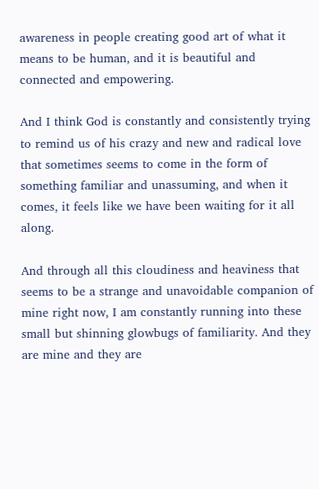awareness in people creating good art of what it means to be human, and it is beautiful and connected and empowering.

And I think God is constantly and consistently trying to remind us of his crazy and new and radical love that sometimes seems to come in the form of something familiar and unassuming, and when it comes, it feels like we have been waiting for it all along.

And through all this cloudiness and heaviness that seems to be a strange and unavoidable companion of mine right now, I am constantly running into these small but shinning glowbugs of familiarity. And they are mine and they are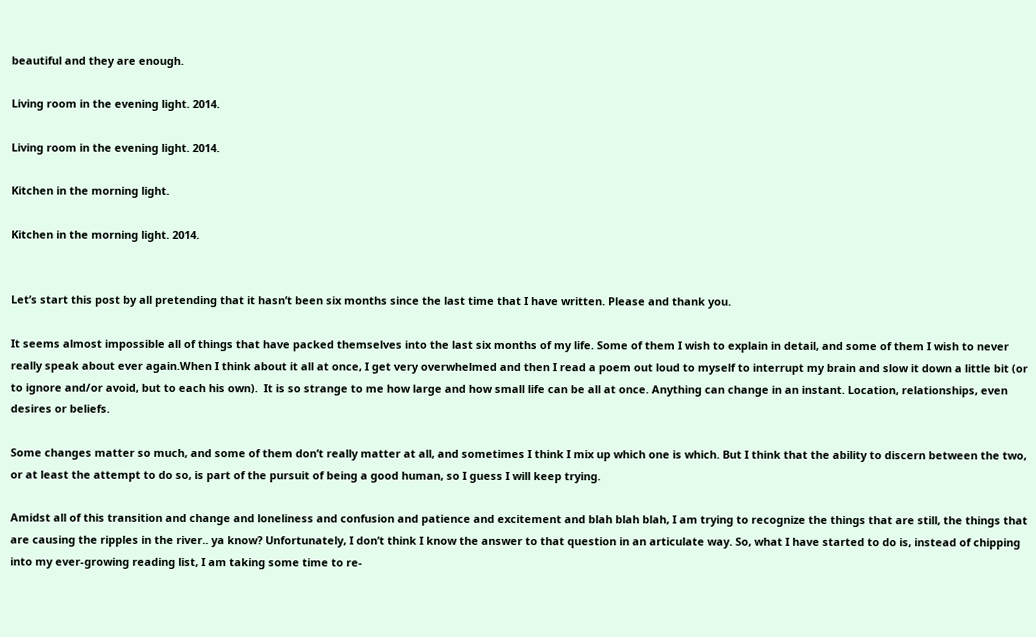beautiful and they are enough.

Living room in the evening light. 2014.

Living room in the evening light. 2014.

Kitchen in the morning light.

Kitchen in the morning light. 2014.


Let’s start this post by all pretending that it hasn’t been six months since the last time that I have written. Please and thank you.

It seems almost impossible all of things that have packed themselves into the last six months of my life. Some of them I wish to explain in detail, and some of them I wish to never really speak about ever again.When I think about it all at once, I get very overwhelmed and then I read a poem out loud to myself to interrupt my brain and slow it down a little bit (or to ignore and/or avoid, but to each his own).  It is so strange to me how large and how small life can be all at once. Anything can change in an instant. Location, relationships, even desires or beliefs.

Some changes matter so much, and some of them don’t really matter at all, and sometimes I think I mix up which one is which. But I think that the ability to discern between the two, or at least the attempt to do so, is part of the pursuit of being a good human, so I guess I will keep trying.

Amidst all of this transition and change and loneliness and confusion and patience and excitement and blah blah blah, I am trying to recognize the things that are still, the things that are causing the ripples in the river.. ya know? Unfortunately, I don’t think I know the answer to that question in an articulate way. So, what I have started to do is, instead of chipping into my ever-growing reading list, I am taking some time to re-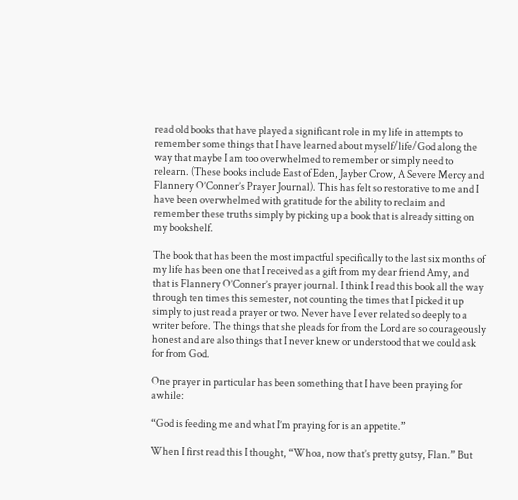read old books that have played a significant role in my life in attempts to remember some things that I have learned about myself/life/God along the way that maybe I am too overwhelmed to remember or simply need to relearn. (These books include East of Eden, Jayber Crow, A Severe Mercy and Flannery O’Conner’s Prayer Journal). This has felt so restorative to me and I have been overwhelmed with gratitude for the ability to reclaim and remember these truths simply by picking up a book that is already sitting on my bookshelf.

The book that has been the most impactful specifically to the last six months of my life has been one that I received as a gift from my dear friend Amy, and that is Flannery O’Conner’s prayer journal. I think I read this book all the way through ten times this semester, not counting the times that I picked it up simply to just read a prayer or two. Never have I ever related so deeply to a writer before. The things that she pleads for from the Lord are so courageously honest and are also things that I never knew or understood that we could ask for from God.

One prayer in particular has been something that I have been praying for awhile:

“God is feeding me and what I’m praying for is an appetite.”

When I first read this I thought, “Whoa, now that’s pretty gutsy, Flan.” But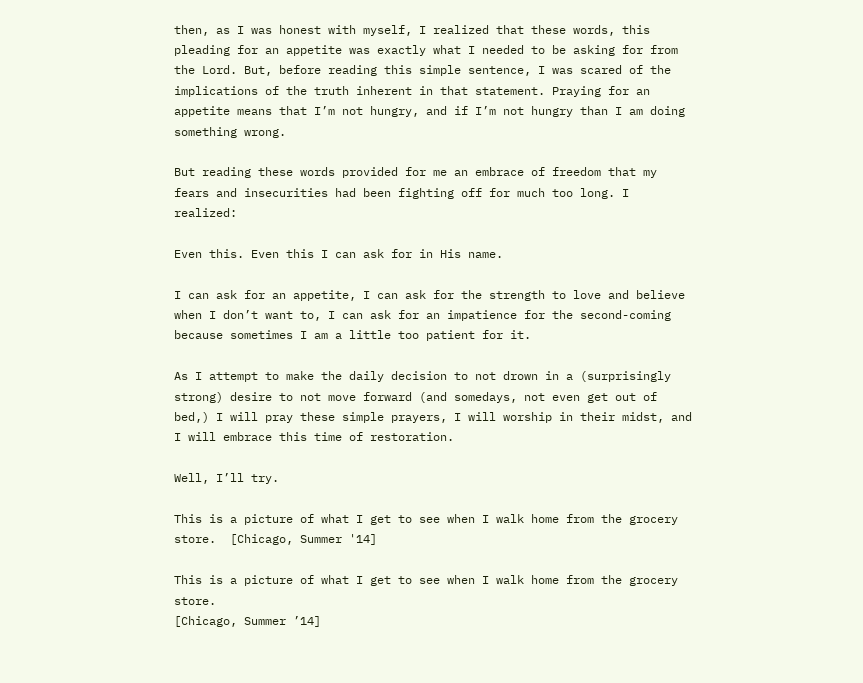then, as I was honest with myself, I realized that these words, this pleading for an appetite was exactly what I needed to be asking for from the Lord. But, before reading this simple sentence, I was scared of the implications of the truth inherent in that statement. Praying for an appetite means that I’m not hungry, and if I’m not hungry than I am doing something wrong.

But reading these words provided for me an embrace of freedom that my fears and insecurities had been fighting off for much too long. I realized:

Even this. Even this I can ask for in His name.

I can ask for an appetite, I can ask for the strength to love and believe when I don’t want to, I can ask for an impatience for the second-coming because sometimes I am a little too patient for it.

As I attempt to make the daily decision to not drown in a (surprisingly strong) desire to not move forward (and somedays, not even get out of bed,) I will pray these simple prayers, I will worship in their midst, and I will embrace this time of restoration.

Well, I’ll try.

This is a picture of what I get to see when I walk home from the grocery store.  [Chicago, Summer '14]

This is a picture of what I get to see when I walk home from the grocery store.
[Chicago, Summer ’14]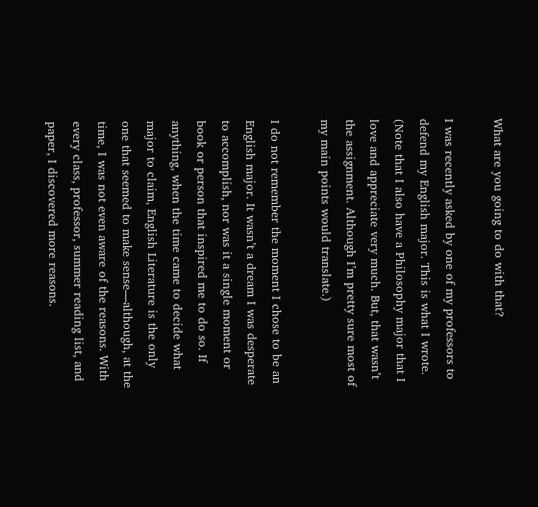What are you going to do with that?

I was recently asked by one of my professors to defend my English major. This is what I wrote. (Note that I also have a Philosophy major that I love and appreciate very much. But, that wasn’t the assignment. Although I’m pretty sure most of my main points would translate.)

I do not remember the moment I chose to be an English major. It wasn’t a dream I was desperate to accomplish, nor was it a single moment or book or person that inspired me to do so. If anything, when the time came to decide what major to claim, English Literature is the only one that seemed to make sense—although, at the time, I was not even aware of the reasons. With every class, professor, summer reading list, and paper, I discovered more reasons.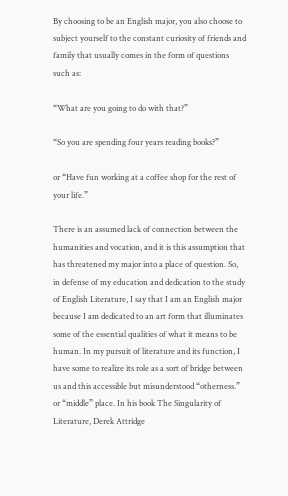By choosing to be an English major, you also choose to subject yourself to the constant curiosity of friends and family that usually comes in the form of questions such as:

“What are you going to do with that?”

“So you are spending four years reading books?”

or “Have fun working at a coffee shop for the rest of your life.”

There is an assumed lack of connection between the humanities and vocation, and it is this assumption that has threatened my major into a place of question. So, in defense of my education and dedication to the study of English Literature, I say that I am an English major because I am dedicated to an art form that illuminates some of the essential qualities of what it means to be human. In my pursuit of literature and its function, I have some to realize its role as a sort of bridge between us and this accessible but misunderstood “otherness.” or “middle” place. In his book The Singularity of Literature, Derek Attridge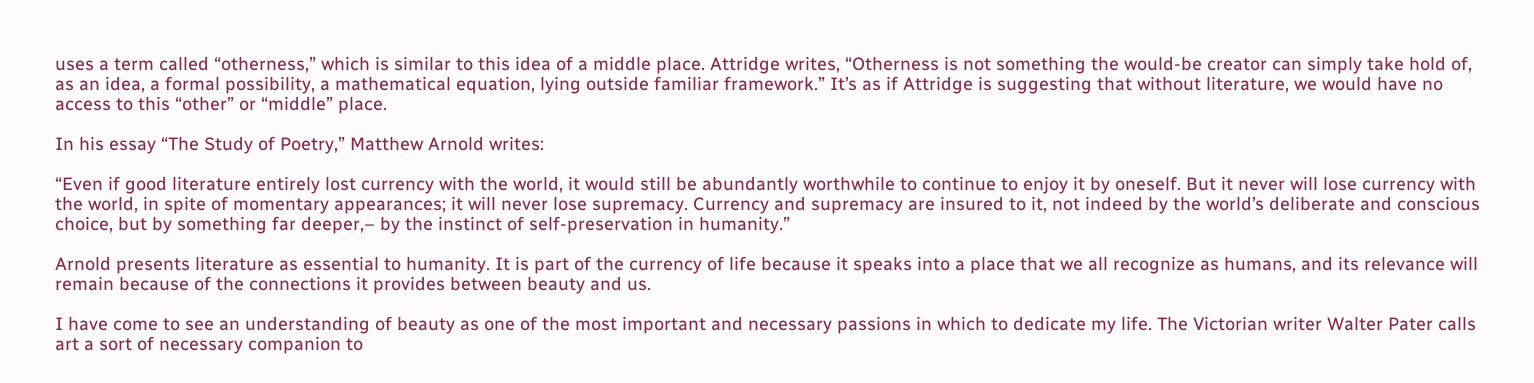uses a term called “otherness,” which is similar to this idea of a middle place. Attridge writes, “Otherness is not something the would-be creator can simply take hold of, as an idea, a formal possibility, a mathematical equation, lying outside familiar framework.” It’s as if Attridge is suggesting that without literature, we would have no access to this “other” or “middle” place.

In his essay “The Study of Poetry,” Matthew Arnold writes:

“Even if good literature entirely lost currency with the world, it would still be abundantly worthwhile to continue to enjoy it by oneself. But it never will lose currency with the world, in spite of momentary appearances; it will never lose supremacy. Currency and supremacy are insured to it, not indeed by the world’s deliberate and conscious choice, but by something far deeper,– by the instinct of self-preservation in humanity.”

Arnold presents literature as essential to humanity. It is part of the currency of life because it speaks into a place that we all recognize as humans, and its relevance will remain because of the connections it provides between beauty and us.

I have come to see an understanding of beauty as one of the most important and necessary passions in which to dedicate my life. The Victorian writer Walter Pater calls art a sort of necessary companion to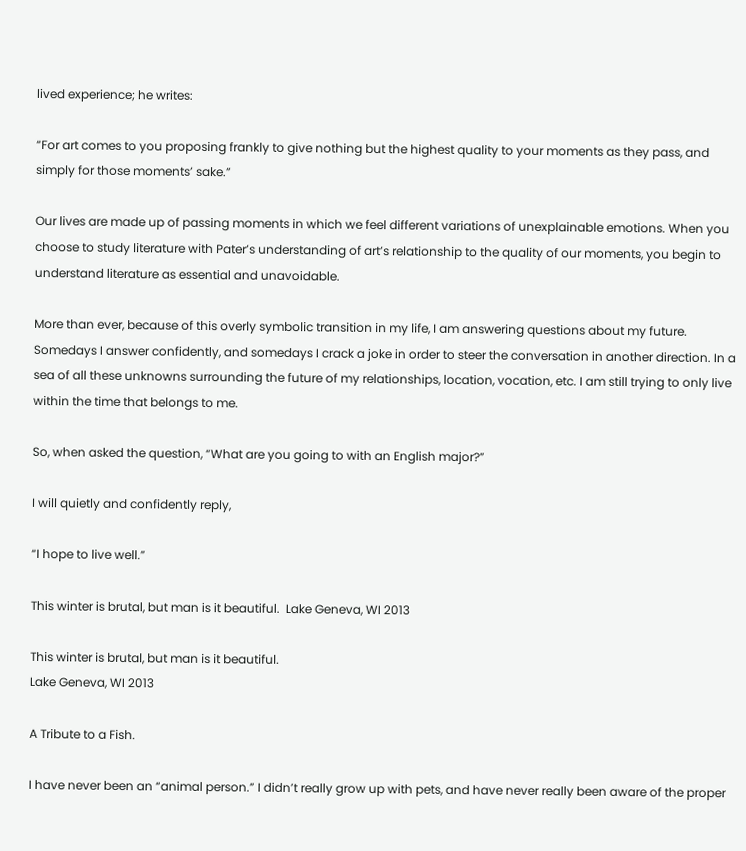lived experience; he writes:

“For art comes to you proposing frankly to give nothing but the highest quality to your moments as they pass, and simply for those moments’ sake.”

Our lives are made up of passing moments in which we feel different variations of unexplainable emotions. When you choose to study literature with Pater’s understanding of art’s relationship to the quality of our moments, you begin to understand literature as essential and unavoidable.

More than ever, because of this overly symbolic transition in my life, I am answering questions about my future. Somedays I answer confidently, and somedays I crack a joke in order to steer the conversation in another direction. In a sea of all these unknowns surrounding the future of my relationships, location, vocation, etc. I am still trying to only live within the time that belongs to me.

So, when asked the question, “What are you going to with an English major?”

I will quietly and confidently reply,

“I hope to live well.”

This winter is brutal, but man is it beautiful.  Lake Geneva, WI 2013

This winter is brutal, but man is it beautiful.
Lake Geneva, WI 2013

A Tribute to a Fish.

I have never been an “animal person.” I didn’t really grow up with pets, and have never really been aware of the proper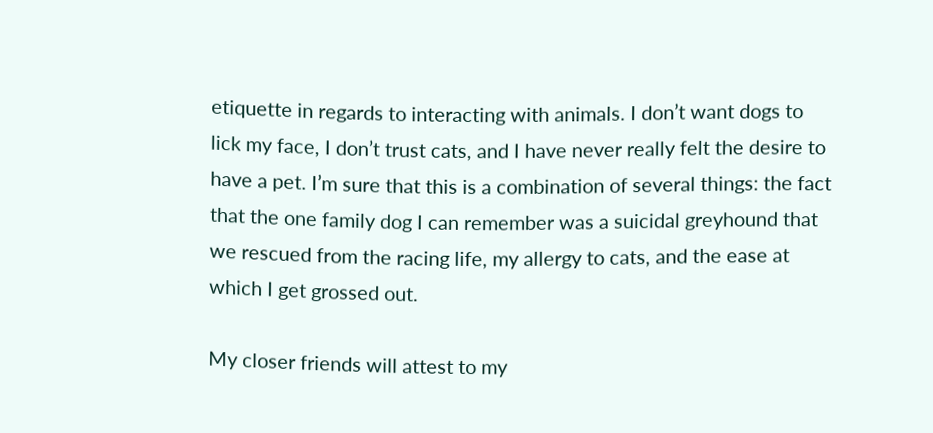etiquette in regards to interacting with animals. I don’t want dogs to lick my face, I don’t trust cats, and I have never really felt the desire to have a pet. I’m sure that this is a combination of several things: the fact that the one family dog I can remember was a suicidal greyhound that we rescued from the racing life, my allergy to cats, and the ease at which I get grossed out.

My closer friends will attest to my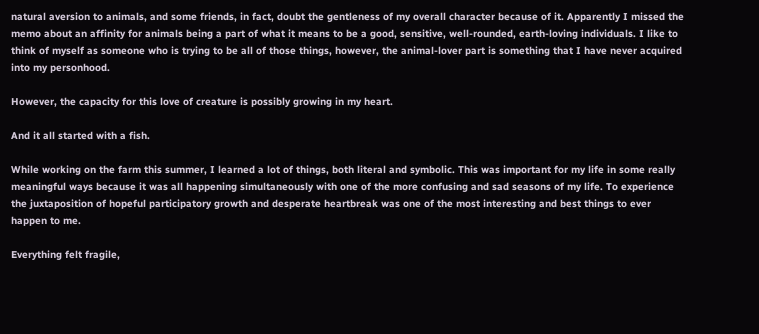natural aversion to animals, and some friends, in fact, doubt the gentleness of my overall character because of it. Apparently I missed the memo about an affinity for animals being a part of what it means to be a good, sensitive, well-rounded, earth-loving individuals. I like to think of myself as someone who is trying to be all of those things, however, the animal-lover part is something that I have never acquired into my personhood.

However, the capacity for this love of creature is possibly growing in my heart.

And it all started with a fish.

While working on the farm this summer, I learned a lot of things, both literal and symbolic. This was important for my life in some really meaningful ways because it was all happening simultaneously with one of the more confusing and sad seasons of my life. To experience the juxtaposition of hopeful participatory growth and desperate heartbreak was one of the most interesting and best things to ever happen to me.

Everything felt fragile,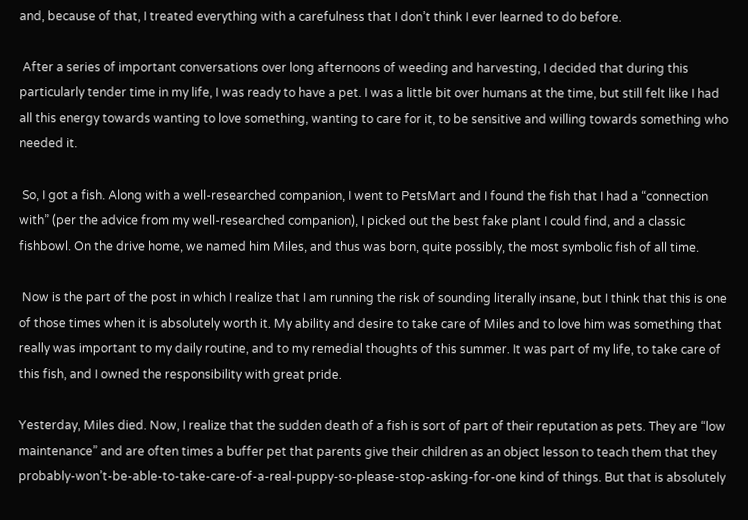and, because of that, I treated everything with a carefulness that I don’t think I ever learned to do before.

 After a series of important conversations over long afternoons of weeding and harvesting, I decided that during this particularly tender time in my life, I was ready to have a pet. I was a little bit over humans at the time, but still felt like I had all this energy towards wanting to love something, wanting to care for it, to be sensitive and willing towards something who needed it.

 So, I got a fish. Along with a well-researched companion, I went to PetsMart and I found the fish that I had a “connection with” (per the advice from my well-researched companion), I picked out the best fake plant I could find, and a classic fishbowl. On the drive home, we named him Miles, and thus was born, quite possibly, the most symbolic fish of all time.

 Now is the part of the post in which I realize that I am running the risk of sounding literally insane, but I think that this is one of those times when it is absolutely worth it. My ability and desire to take care of Miles and to love him was something that really was important to my daily routine, and to my remedial thoughts of this summer. It was part of my life, to take care of this fish, and I owned the responsibility with great pride.

Yesterday, Miles died. Now, I realize that the sudden death of a fish is sort of part of their reputation as pets. They are “low maintenance” and are often times a buffer pet that parents give their children as an object lesson to teach them that they probably-won’t-be-able-to-take-care-of-a-real-puppy-so-please-stop-asking-for-one kind of things. But that is absolutely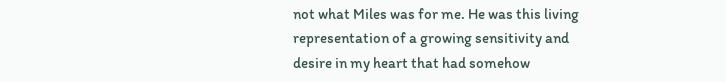not what Miles was for me. He was this living representation of a growing sensitivity and desire in my heart that had somehow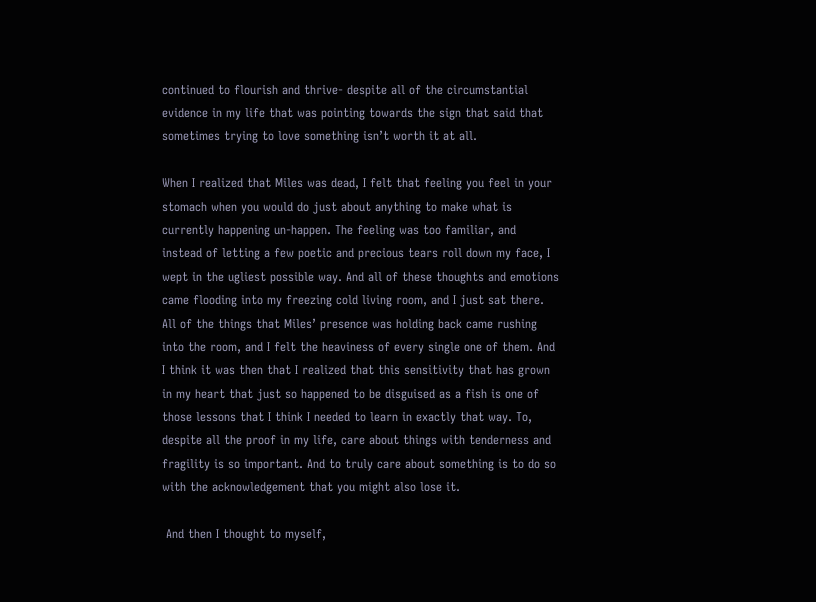continued to flourish and thrive- despite all of the circumstantial evidence in my life that was pointing towards the sign that said that sometimes trying to love something isn’t worth it at all.

When I realized that Miles was dead, I felt that feeling you feel in your stomach when you would do just about anything to make what is currently happening un-happen. The feeling was too familiar, and instead of letting a few poetic and precious tears roll down my face, I wept in the ugliest possible way. And all of these thoughts and emotions came flooding into my freezing cold living room, and I just sat there. All of the things that Miles’ presence was holding back came rushing into the room, and I felt the heaviness of every single one of them. And I think it was then that I realized that this sensitivity that has grown in my heart that just so happened to be disguised as a fish is one of those lessons that I think I needed to learn in exactly that way. To, despite all the proof in my life, care about things with tenderness and fragility is so important. And to truly care about something is to do so with the acknowledgement that you might also lose it.

 And then I thought to myself,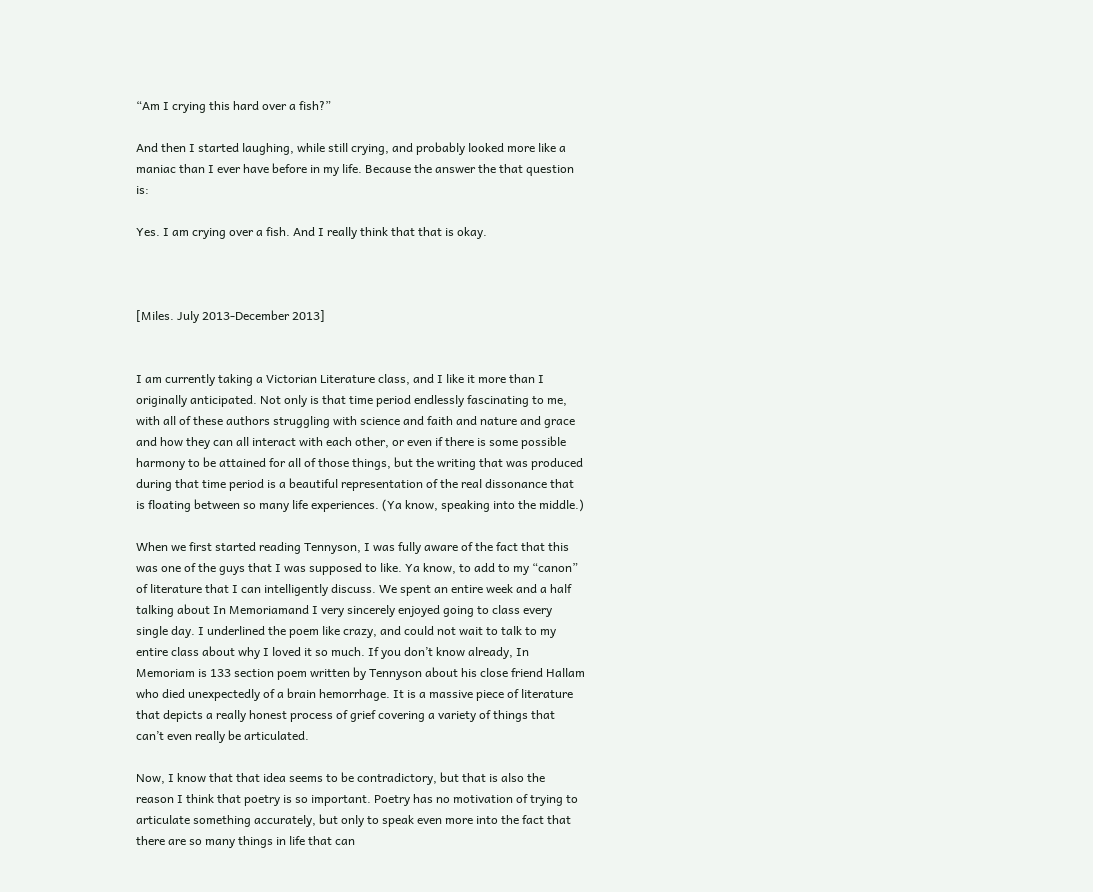“Am I crying this hard over a fish?”

And then I started laughing, while still crying, and probably looked more like a maniac than I ever have before in my life. Because the answer the that question is:

Yes. I am crying over a fish. And I really think that that is okay.



[Miles. July 2013-December 2013]


I am currently taking a Victorian Literature class, and I like it more than I originally anticipated. Not only is that time period endlessly fascinating to me, with all of these authors struggling with science and faith and nature and grace and how they can all interact with each other, or even if there is some possible harmony to be attained for all of those things, but the writing that was produced during that time period is a beautiful representation of the real dissonance that is floating between so many life experiences. (Ya know, speaking into the middle.)

When we first started reading Tennyson, I was fully aware of the fact that this was one of the guys that I was supposed to like. Ya know, to add to my “canon” of literature that I can intelligently discuss. We spent an entire week and a half talking about In Memoriamand I very sincerely enjoyed going to class every single day. I underlined the poem like crazy, and could not wait to talk to my entire class about why I loved it so much. If you don’t know already, In Memoriam is 133 section poem written by Tennyson about his close friend Hallam who died unexpectedly of a brain hemorrhage. It is a massive piece of literature that depicts a really honest process of grief covering a variety of things that can’t even really be articulated.

Now, I know that that idea seems to be contradictory, but that is also the reason I think that poetry is so important. Poetry has no motivation of trying to articulate something accurately, but only to speak even more into the fact that there are so many things in life that can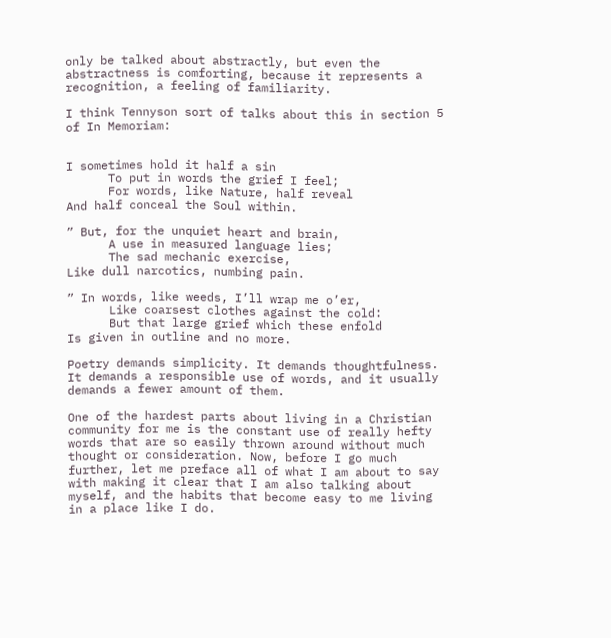only be talked about abstractly, but even the abstractness is comforting, because it represents a recognition, a feeling of familiarity.

I think Tennyson sort of talks about this in section 5 of In Memoriam:


I sometimes hold it half a sin
      To put in words the grief I feel;
      For words, like Nature, half reveal
And half conceal the Soul within.

” But, for the unquiet heart and brain,
      A use in measured language lies;
      The sad mechanic exercise,
Like dull narcotics, numbing pain.

” In words, like weeds, I’ll wrap me o’er,
      Like coarsest clothes against the cold:
      But that large grief which these enfold
Is given in outline and no more.

Poetry demands simplicity. It demands thoughtfulness. It demands a responsible use of words, and it usually demands a fewer amount of them.

One of the hardest parts about living in a Christian community for me is the constant use of really hefty words that are so easily thrown around without much thought or consideration. Now, before I go much further, let me preface all of what I am about to say with making it clear that I am also talking about myself, and the habits that become easy to me living in a place like I do.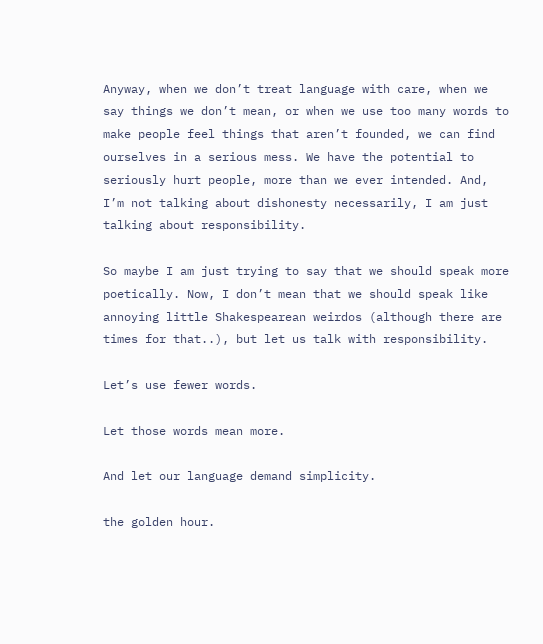Anyway, when we don’t treat language with care, when we say things we don’t mean, or when we use too many words to make people feel things that aren’t founded, we can find ourselves in a serious mess. We have the potential to seriously hurt people, more than we ever intended. And, I’m not talking about dishonesty necessarily, I am just talking about responsibility.

So maybe I am just trying to say that we should speak more poetically. Now, I don’t mean that we should speak like annoying little Shakespearean weirdos (although there are times for that..), but let us talk with responsibility.

Let’s use fewer words.

Let those words mean more.

And let our language demand simplicity.

the golden hour.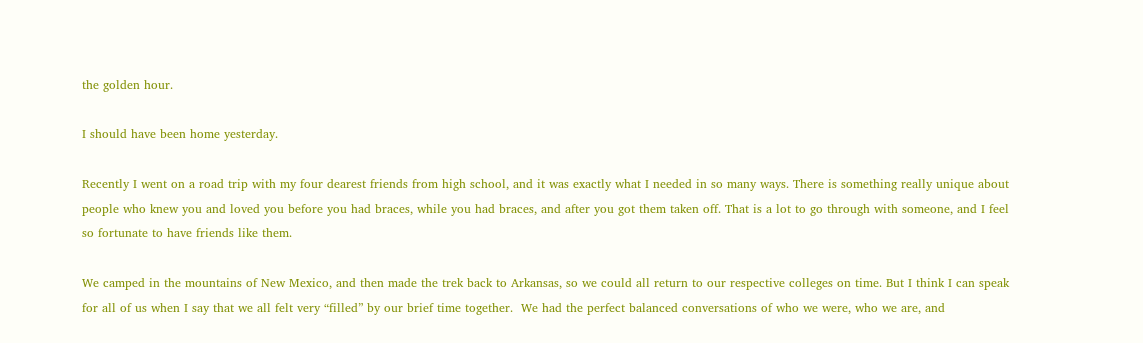the golden hour.

I should have been home yesterday.

Recently I went on a road trip with my four dearest friends from high school, and it was exactly what I needed in so many ways. There is something really unique about people who knew you and loved you before you had braces, while you had braces, and after you got them taken off. That is a lot to go through with someone, and I feel so fortunate to have friends like them.

We camped in the mountains of New Mexico, and then made the trek back to Arkansas, so we could all return to our respective colleges on time. But I think I can speak for all of us when I say that we all felt very “filled” by our brief time together.  We had the perfect balanced conversations of who we were, who we are, and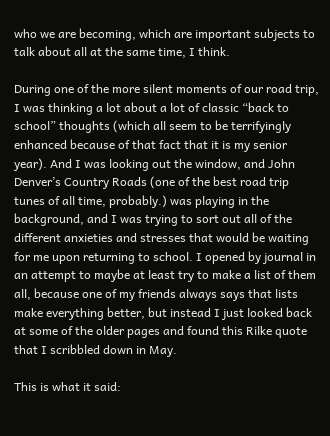who we are becoming, which are important subjects to talk about all at the same time, I think.

During one of the more silent moments of our road trip, I was thinking a lot about a lot of classic “back to school” thoughts (which all seem to be terrifyingly enhanced because of that fact that it is my senior year). And I was looking out the window, and John Denver’s Country Roads (one of the best road trip tunes of all time, probably.) was playing in the background, and I was trying to sort out all of the different anxieties and stresses that would be waiting for me upon returning to school. I opened by journal in an attempt to maybe at least try to make a list of them all, because one of my friends always says that lists make everything better, but instead I just looked back at some of the older pages and found this Rilke quote that I scribbled down in May.

This is what it said: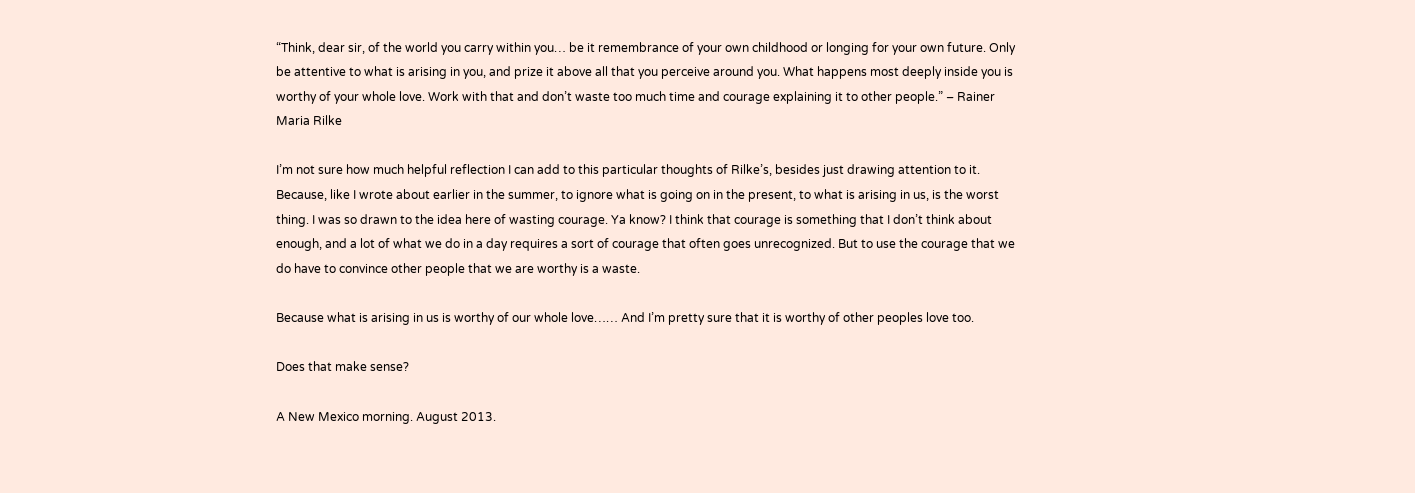“Think, dear sir, of the world you carry within you… be it remembrance of your own childhood or longing for your own future. Only be attentive to what is arising in you, and prize it above all that you perceive around you. What happens most deeply inside you is worthy of your whole love. Work with that and don’t waste too much time and courage explaining it to other people.” – Rainer Maria Rilke

I’m not sure how much helpful reflection I can add to this particular thoughts of Rilke’s, besides just drawing attention to it. Because, like I wrote about earlier in the summer, to ignore what is going on in the present, to what is arising in us, is the worst thing. I was so drawn to the idea here of wasting courage. Ya know? I think that courage is something that I don’t think about enough, and a lot of what we do in a day requires a sort of courage that often goes unrecognized. But to use the courage that we do have to convince other people that we are worthy is a waste.

Because what is arising in us is worthy of our whole love…… And I’m pretty sure that it is worthy of other peoples love too.

Does that make sense?

A New Mexico morning. August 2013.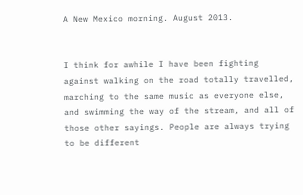A New Mexico morning. August 2013.


I think for awhile I have been fighting against walking on the road totally travelled, marching to the same music as everyone else, and swimming the way of the stream, and all of those other sayings. People are always trying to be different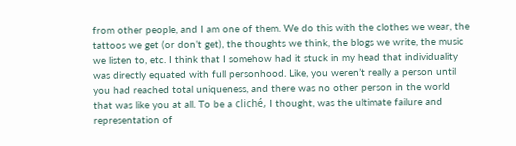from other people, and I am one of them. We do this with the clothes we wear, the tattoos we get (or don’t get), the thoughts we think, the blogs we write, the music we listen to, etc. I think that I somehow had it stuck in my head that individuality was directly equated with full personhood. Like, you weren’t really a person until you had reached total uniqueness, and there was no other person in the world that was like you at all. To be a cliché, I thought, was the ultimate failure and representation of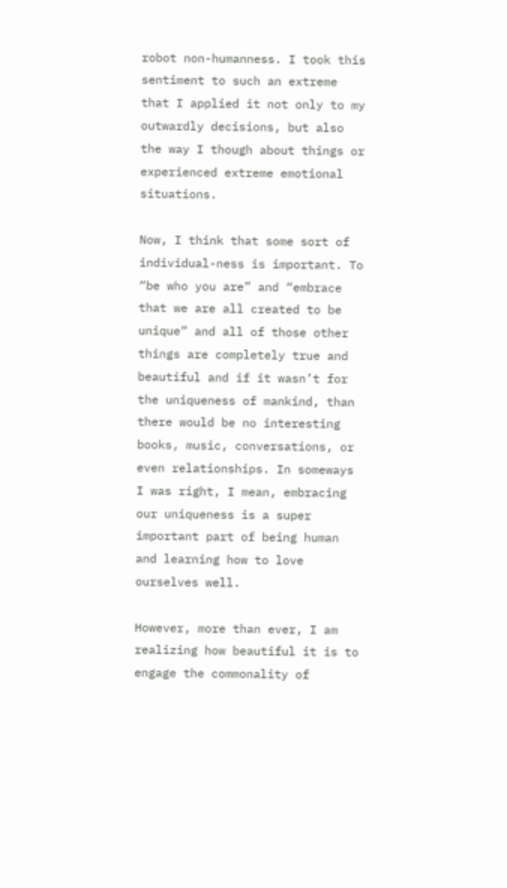robot non-humanness. I took this sentiment to such an extreme that I applied it not only to my outwardly decisions, but also the way I though about things or experienced extreme emotional situations.

Now, I think that some sort of individual-ness is important. To “be who you are” and “embrace that we are all created to be unique” and all of those other things are completely true and beautiful and if it wasn’t for the uniqueness of mankind, than there would be no interesting books, music, conversations, or even relationships. In someways I was right, I mean, embracing our uniqueness is a super important part of being human and learning how to love ourselves well.

However, more than ever, I am realizing how beautiful it is to engage the commonality of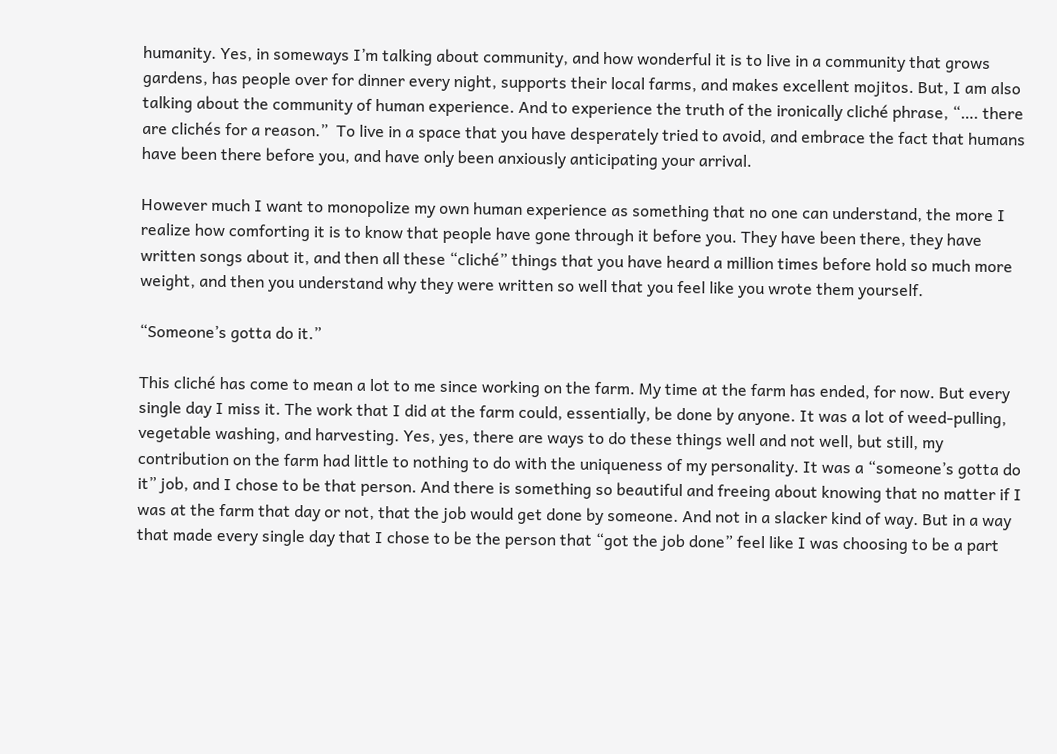humanity. Yes, in someways I’m talking about community, and how wonderful it is to live in a community that grows gardens, has people over for dinner every night, supports their local farms, and makes excellent mojitos. But, I am also talking about the community of human experience. And to experience the truth of the ironically cliché phrase, “…. there are clichés for a reason.”  To live in a space that you have desperately tried to avoid, and embrace the fact that humans have been there before you, and have only been anxiously anticipating your arrival.

However much I want to monopolize my own human experience as something that no one can understand, the more I realize how comforting it is to know that people have gone through it before you. They have been there, they have written songs about it, and then all these “cliché” things that you have heard a million times before hold so much more weight, and then you understand why they were written so well that you feel like you wrote them yourself.

“Someone’s gotta do it.”

This cliché has come to mean a lot to me since working on the farm. My time at the farm has ended, for now. But every single day I miss it. The work that I did at the farm could, essentially, be done by anyone. It was a lot of weed-pulling, vegetable washing, and harvesting. Yes, yes, there are ways to do these things well and not well, but still, my contribution on the farm had little to nothing to do with the uniqueness of my personality. It was a “someone’s gotta do it” job, and I chose to be that person. And there is something so beautiful and freeing about knowing that no matter if I was at the farm that day or not, that the job would get done by someone. And not in a slacker kind of way. But in a way that made every single day that I chose to be the person that “got the job done” feel like I was choosing to be a part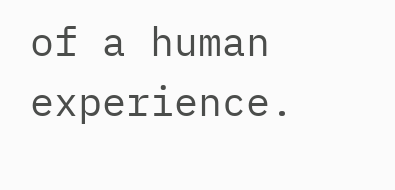of a human experience.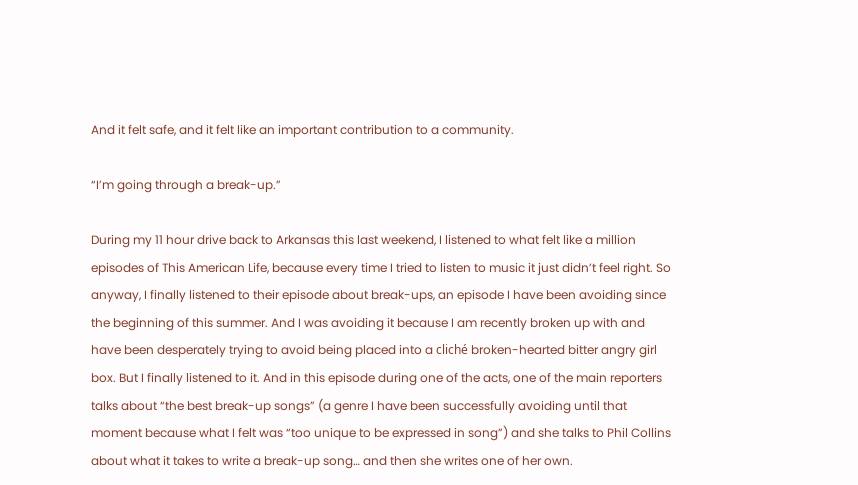And it felt safe, and it felt like an important contribution to a community.

“I’m going through a break-up.”

During my 11 hour drive back to Arkansas this last weekend, I listened to what felt like a million episodes of This American Life, because every time I tried to listen to music it just didn’t feel right. So anyway, I finally listened to their episode about break-ups, an episode I have been avoiding since the beginning of this summer. And I was avoiding it because I am recently broken up with and have been desperately trying to avoid being placed into a cliché broken-hearted bitter angry girl box. But I finally listened to it. And in this episode during one of the acts, one of the main reporters talks about “the best break-up songs” (a genre I have been successfully avoiding until that moment because what I felt was “too unique to be expressed in song”) and she talks to Phil Collins about what it takes to write a break-up song… and then she writes one of her own.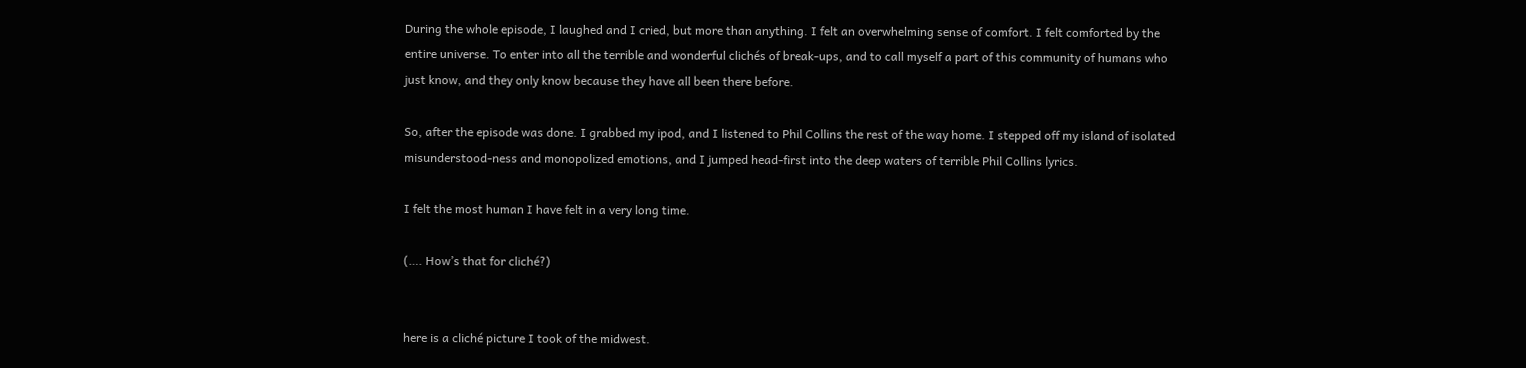During the whole episode, I laughed and I cried, but more than anything. I felt an overwhelming sense of comfort. I felt comforted by the entire universe. To enter into all the terrible and wonderful clichés of break-ups, and to call myself a part of this community of humans who just know, and they only know because they have all been there before.

So, after the episode was done. I grabbed my ipod, and I listened to Phil Collins the rest of the way home. I stepped off my island of isolated misunderstood-ness and monopolized emotions, and I jumped head-first into the deep waters of terrible Phil Collins lyrics.

I felt the most human I have felt in a very long time.

(…. How’s that for cliché?)


here is a cliché picture I took of the midwest.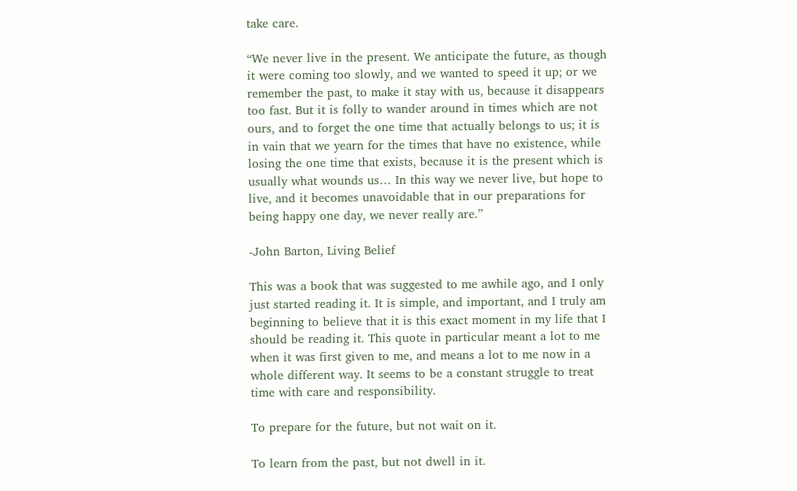take care.

“We never live in the present. We anticipate the future, as though it were coming too slowly, and we wanted to speed it up; or we remember the past, to make it stay with us, because it disappears too fast. But it is folly to wander around in times which are not ours, and to forget the one time that actually belongs to us; it is in vain that we yearn for the times that have no existence, while losing the one time that exists, because it is the present which is usually what wounds us… In this way we never live, but hope to live, and it becomes unavoidable that in our preparations for being happy one day, we never really are.”

-John Barton, Living Belief

This was a book that was suggested to me awhile ago, and I only just started reading it. It is simple, and important, and I truly am beginning to believe that it is this exact moment in my life that I should be reading it. This quote in particular meant a lot to me when it was first given to me, and means a lot to me now in a whole different way. It seems to be a constant struggle to treat time with care and responsibility.

To prepare for the future, but not wait on it.

To learn from the past, but not dwell in it.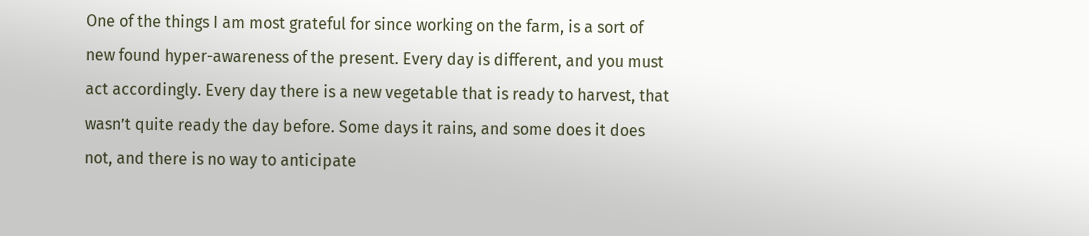One of the things I am most grateful for since working on the farm, is a sort of new found hyper-awareness of the present. Every day is different, and you must act accordingly. Every day there is a new vegetable that is ready to harvest, that wasn’t quite ready the day before. Some days it rains, and some does it does not, and there is no way to anticipate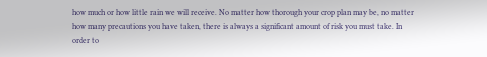how much or how little rain we will receive. No matter how thorough your crop plan may be, no matter how many precautions you have taken, there is always a significant amount of risk you must take. In order to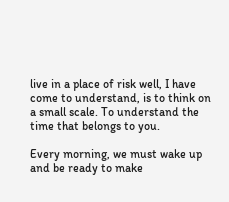live in a place of risk well, I have come to understand, is to think on a small scale. To understand the time that belongs to you.

Every morning, we must wake up and be ready to make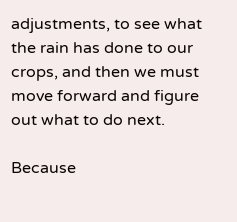adjustments, to see what the rain has done to our crops, and then we must move forward and figure out what to do next.

Because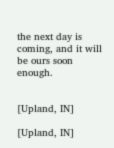the next day is coming, and it will be ours soon enough.


[Upland, IN]

[Upland, IN]